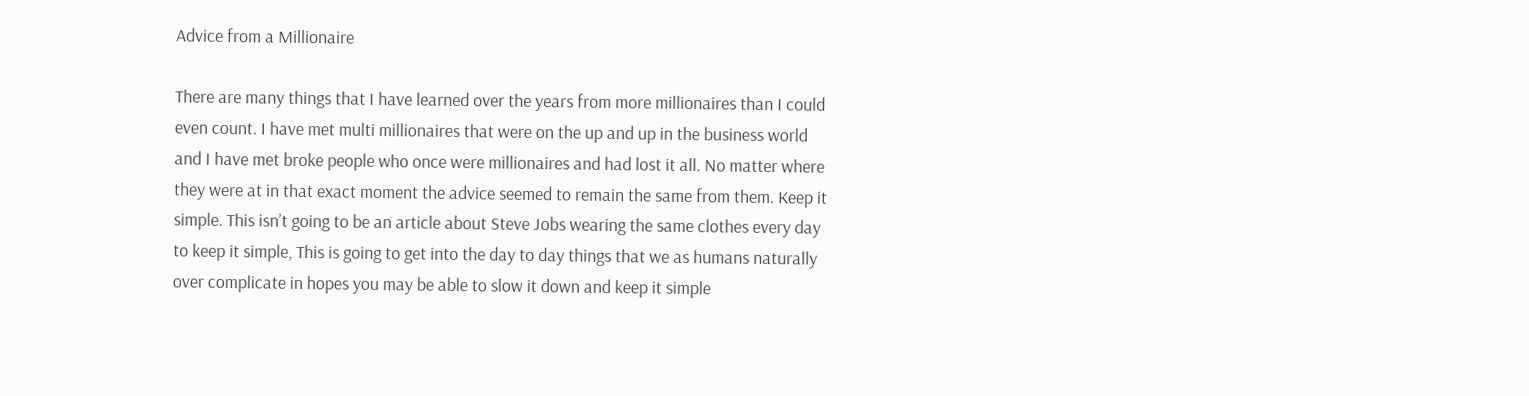Advice from a Millionaire

There are many things that I have learned over the years from more millionaires than I could even count. I have met multi millionaires that were on the up and up in the business world and I have met broke people who once were millionaires and had lost it all. No matter where they were at in that exact moment the advice seemed to remain the same from them. Keep it simple. This isn’t going to be an article about Steve Jobs wearing the same clothes every day to keep it simple, This is going to get into the day to day things that we as humans naturally over complicate in hopes you may be able to slow it down and keep it simple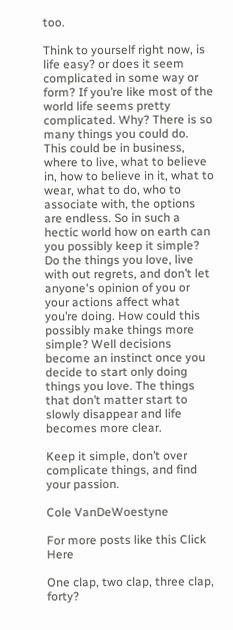too.

Think to yourself right now, is life easy? or does it seem complicated in some way or form? If you’re like most of the world life seems pretty complicated. Why? There is so many things you could do. This could be in business, where to live, what to believe in, how to believe in it, what to wear, what to do, who to associate with, the options are endless. So in such a hectic world how on earth can you possibly keep it simple? Do the things you love, live with out regrets, and don’t let anyone's opinion of you or your actions affect what you’re doing. How could this possibly make things more simple? Well decisions become an instinct once you decide to start only doing things you love. The things that don’t matter start to slowly disappear and life becomes more clear.

Keep it simple, don’t over complicate things, and find your passion.

Cole VanDeWoestyne

For more posts like this Click Here

One clap, two clap, three clap, forty?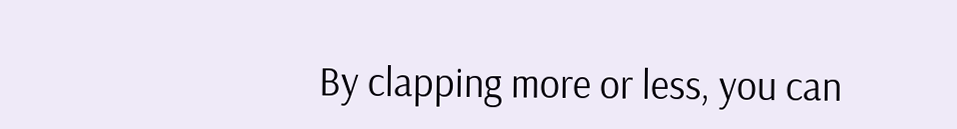By clapping more or less, you can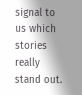signal to us which stories really stand out.